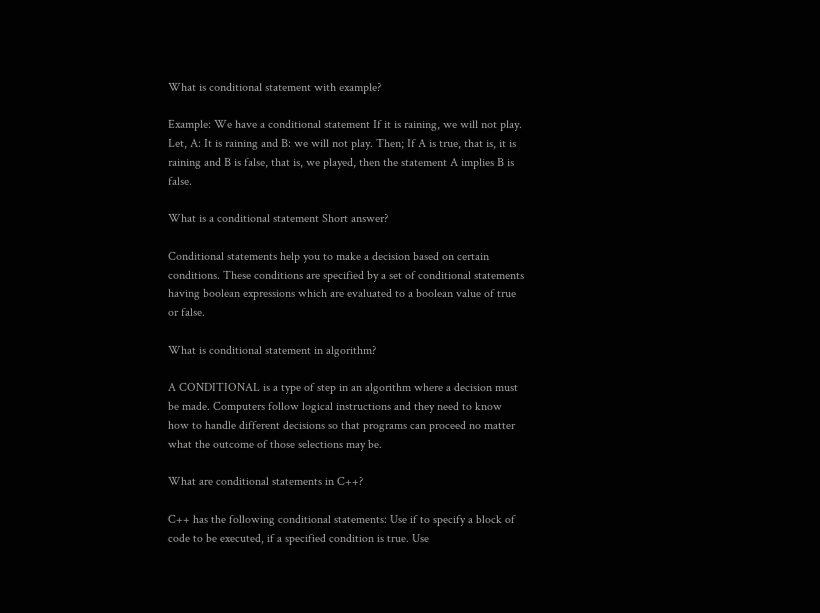What is conditional statement with example?

Example: We have a conditional statement If it is raining, we will not play. Let, A: It is raining and B: we will not play. Then; If A is true, that is, it is raining and B is false, that is, we played, then the statement A implies B is false.

What is a conditional statement Short answer?

Conditional statements help you to make a decision based on certain conditions. These conditions are specified by a set of conditional statements having boolean expressions which are evaluated to a boolean value of true or false.

What is conditional statement in algorithm?

A CONDITIONAL is a type of step in an algorithm where a decision must be made. Computers follow logical instructions and they need to know how to handle different decisions so that programs can proceed no matter what the outcome of those selections may be.

What are conditional statements in C++?

C++ has the following conditional statements: Use if to specify a block of code to be executed, if a specified condition is true. Use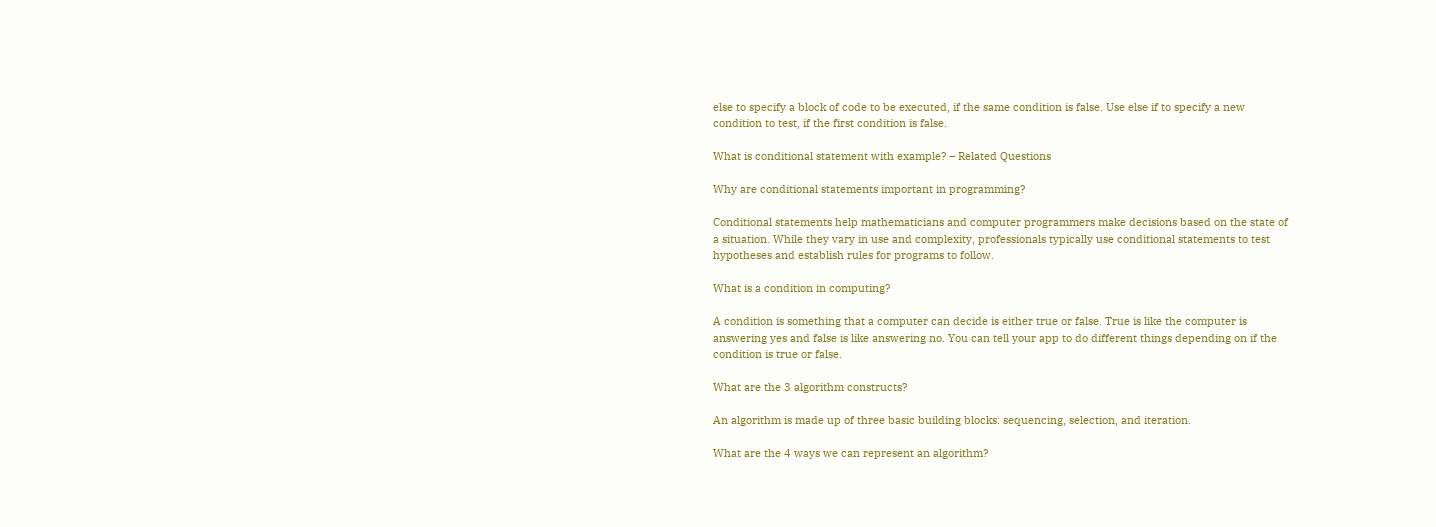else to specify a block of code to be executed, if the same condition is false. Use else if to specify a new condition to test, if the first condition is false.

What is conditional statement with example? – Related Questions

Why are conditional statements important in programming?

Conditional statements help mathematicians and computer programmers make decisions based on the state of a situation. While they vary in use and complexity, professionals typically use conditional statements to test hypotheses and establish rules for programs to follow.

What is a condition in computing?

A condition is something that a computer can decide is either true or false. True is like the computer is answering yes and false is like answering no. You can tell your app to do different things depending on if the condition is true or false.

What are the 3 algorithm constructs?

An algorithm is made up of three basic building blocks: sequencing, selection, and iteration.

What are the 4 ways we can represent an algorithm?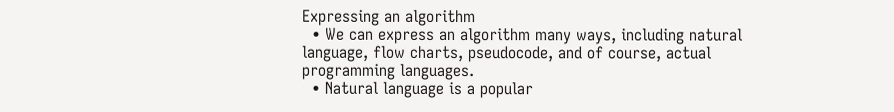Expressing an algorithm
  • We can express an algorithm many ways, including natural language, flow charts, pseudocode, and of course, actual programming languages.
  • Natural language is a popular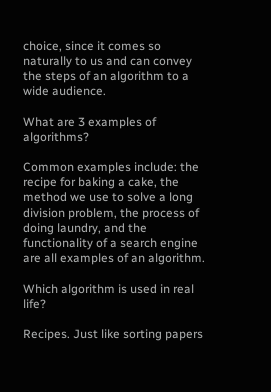choice, since it comes so naturally to us and can convey the steps of an algorithm to a wide audience.

What are 3 examples of algorithms?

Common examples include: the recipe for baking a cake, the method we use to solve a long division problem, the process of doing laundry, and the functionality of a search engine are all examples of an algorithm.

Which algorithm is used in real life?

Recipes. Just like sorting papers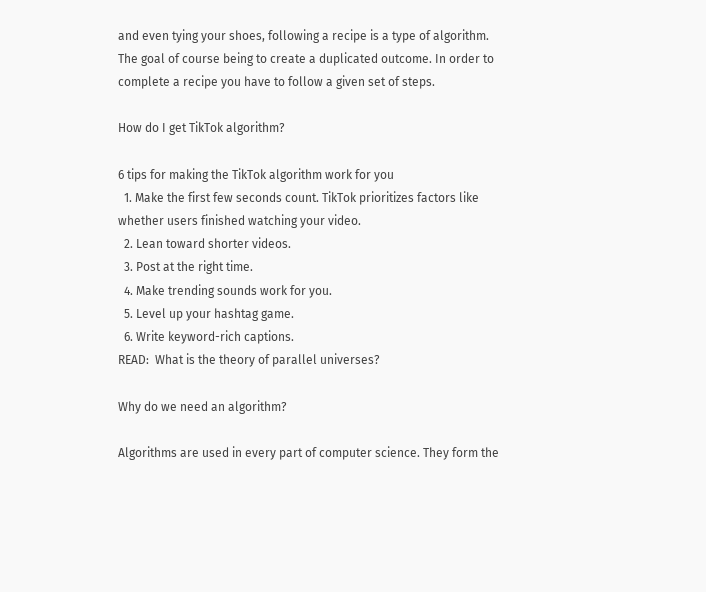and even tying your shoes, following a recipe is a type of algorithm. The goal of course being to create a duplicated outcome. In order to complete a recipe you have to follow a given set of steps.

How do I get TikTok algorithm?

6 tips for making the TikTok algorithm work for you
  1. Make the first few seconds count. TikTok prioritizes factors like whether users finished watching your video.
  2. Lean toward shorter videos.
  3. Post at the right time.
  4. Make trending sounds work for you.
  5. Level up your hashtag game.
  6. Write keyword-rich captions.
READ:  What is the theory of parallel universes?

Why do we need an algorithm?

Algorithms are used in every part of computer science. They form the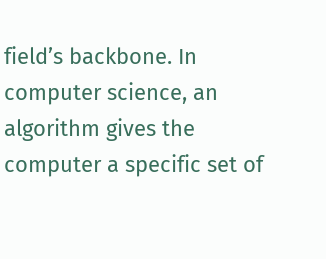field’s backbone. In computer science, an algorithm gives the computer a specific set of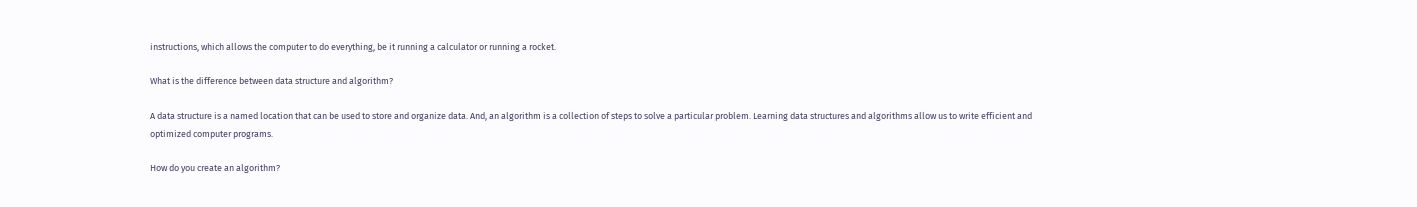instructions, which allows the computer to do everything, be it running a calculator or running a rocket.

What is the difference between data structure and algorithm?

A data structure is a named location that can be used to store and organize data. And, an algorithm is a collection of steps to solve a particular problem. Learning data structures and algorithms allow us to write efficient and optimized computer programs.

How do you create an algorithm?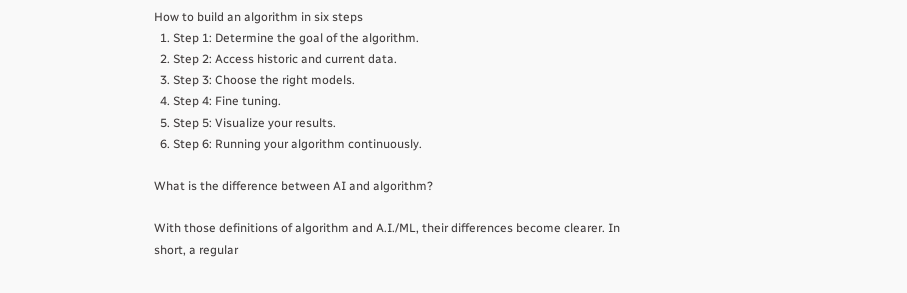How to build an algorithm in six steps
  1. Step 1: Determine the goal of the algorithm.
  2. Step 2: Access historic and current data.
  3. Step 3: Choose the right models.
  4. Step 4: Fine tuning.
  5. Step 5: Visualize your results.
  6. Step 6: Running your algorithm continuously.

What is the difference between AI and algorithm?

With those definitions of algorithm and A.I./ML, their differences become clearer. In short, a regular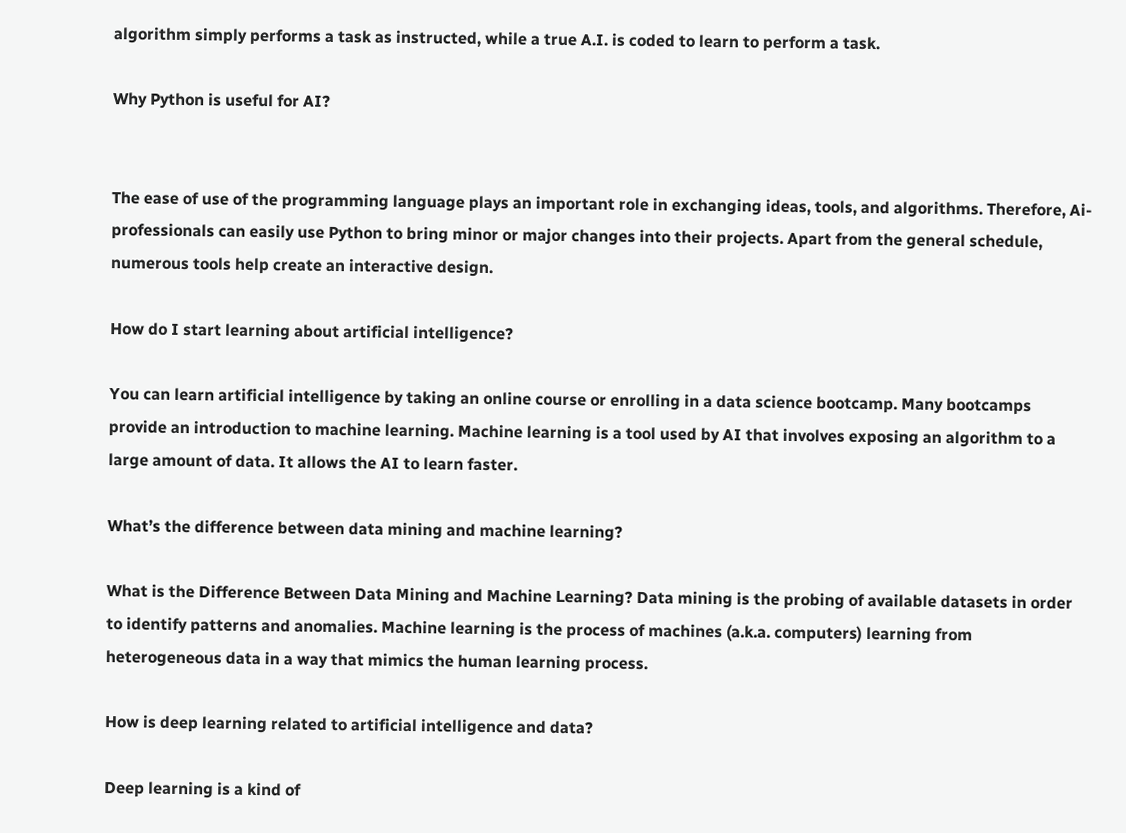algorithm simply performs a task as instructed, while a true A.I. is coded to learn to perform a task.

Why Python is useful for AI?


The ease of use of the programming language plays an important role in exchanging ideas, tools, and algorithms. Therefore, Ai-professionals can easily use Python to bring minor or major changes into their projects. Apart from the general schedule, numerous tools help create an interactive design.

How do I start learning about artificial intelligence?

You can learn artificial intelligence by taking an online course or enrolling in a data science bootcamp. Many bootcamps provide an introduction to machine learning. Machine learning is a tool used by AI that involves exposing an algorithm to a large amount of data. It allows the AI to learn faster.

What’s the difference between data mining and machine learning?

What is the Difference Between Data Mining and Machine Learning? Data mining is the probing of available datasets in order to identify patterns and anomalies. Machine learning is the process of machines (a.k.a. computers) learning from heterogeneous data in a way that mimics the human learning process.

How is deep learning related to artificial intelligence and data?

Deep learning is a kind of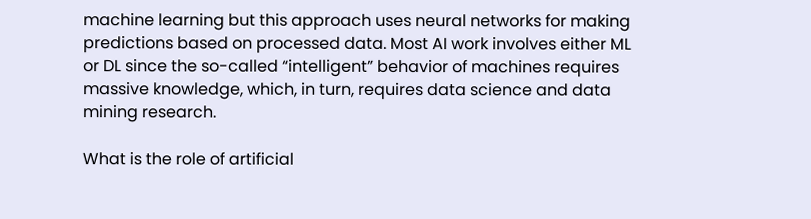machine learning but this approach uses neural networks for making predictions based on processed data. Most AI work involves either ML or DL since the so-called “intelligent” behavior of machines requires massive knowledge, which, in turn, requires data science and data mining research.

What is the role of artificial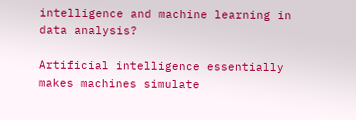intelligence and machine learning in data analysis?

Artificial intelligence essentially makes machines simulate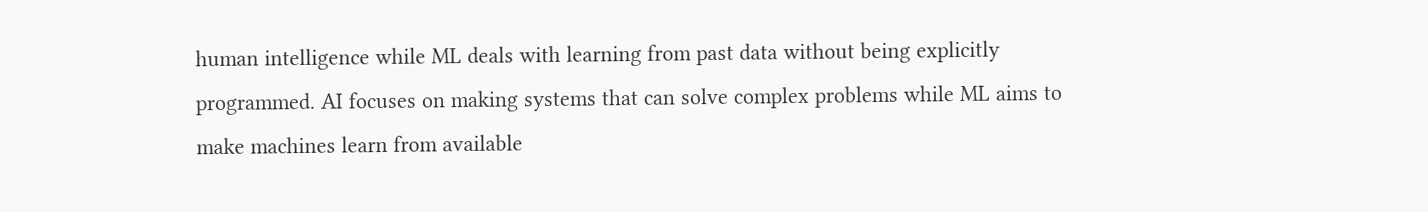human intelligence while ML deals with learning from past data without being explicitly programmed. AI focuses on making systems that can solve complex problems while ML aims to make machines learn from available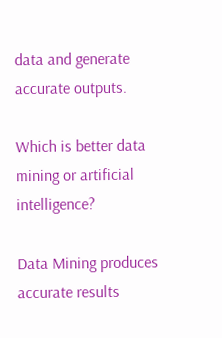data and generate accurate outputs.

Which is better data mining or artificial intelligence?

Data Mining produces accurate results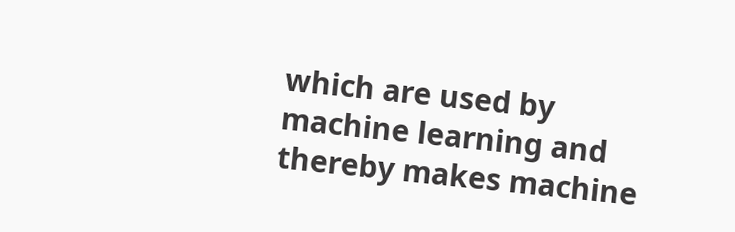which are used by machine learning and thereby makes machine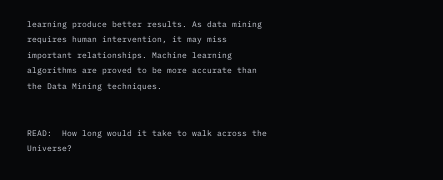learning produce better results. As data mining requires human intervention, it may miss important relationships. Machine learning algorithms are proved to be more accurate than the Data Mining techniques.


READ:  How long would it take to walk across the Universe?